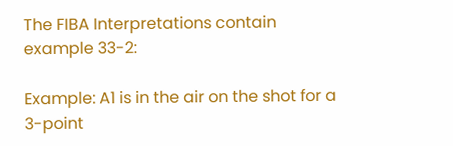The FIBA Interpretations contain example 33-2:

Example: A1 is in the air on the shot for a 3-point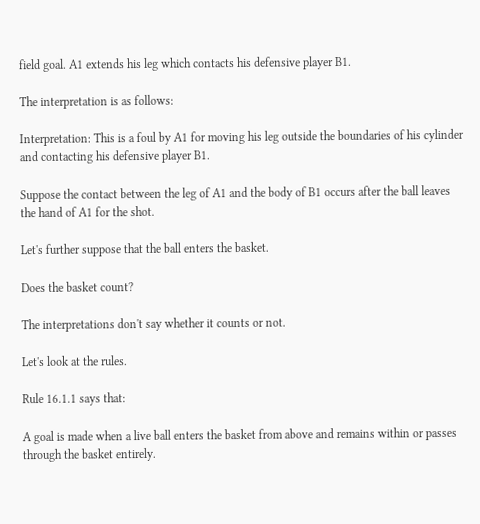field goal. A1 extends his leg which contacts his defensive player B1.

The interpretation is as follows:

Interpretation: This is a foul by A1 for moving his leg outside the boundaries of his cylinder and contacting his defensive player B1.

Suppose the contact between the leg of A1 and the body of B1 occurs after the ball leaves the hand of A1 for the shot.

Let's further suppose that the ball enters the basket.

Does the basket count?

The interpretations don't say whether it counts or not.

Let's look at the rules.

Rule 16.1.1 says that:

A goal is made when a live ball enters the basket from above and remains within or passes through the basket entirely.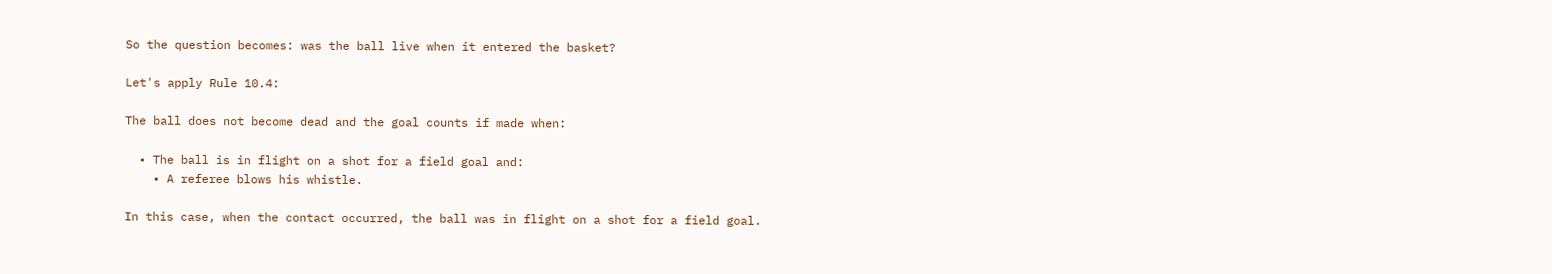So the question becomes: was the ball live when it entered the basket?

Let's apply Rule 10.4:

The ball does not become dead and the goal counts if made when:

  • The ball is in flight on a shot for a field goal and:
    • A referee blows his whistle.

In this case, when the contact occurred, the ball was in flight on a shot for a field goal.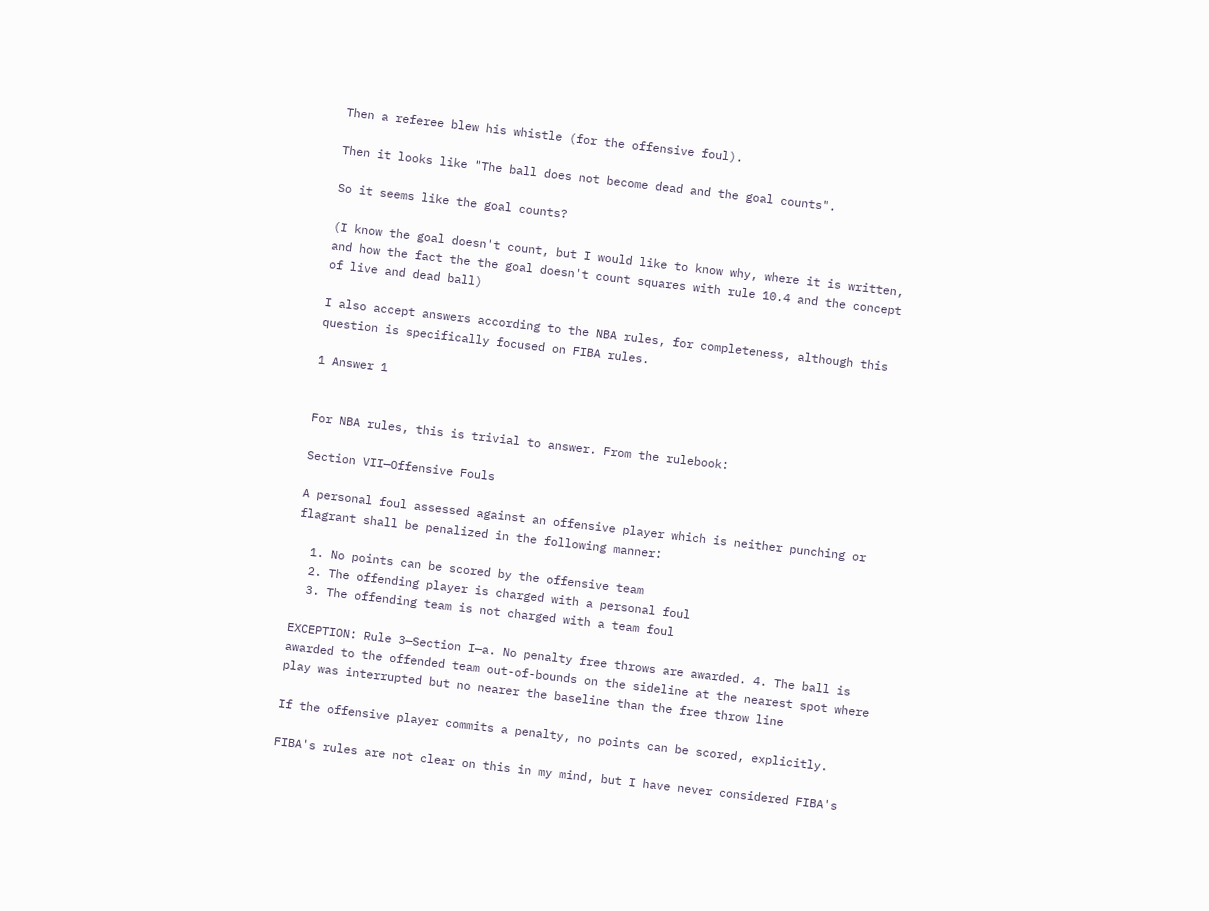Then a referee blew his whistle (for the offensive foul).

Then it looks like "The ball does not become dead and the goal counts".

So it seems like the goal counts?

(I know the goal doesn't count, but I would like to know why, where it is written, and how the fact the the goal doesn't count squares with rule 10.4 and the concept of live and dead ball)

I also accept answers according to the NBA rules, for completeness, although this question is specifically focused on FIBA rules.

1 Answer 1


For NBA rules, this is trivial to answer. From the rulebook:

Section VII—Offensive Fouls

A personal foul assessed against an offensive player which is neither punching or flagrant shall be penalized in the following manner:

  1. No points can be scored by the offensive team
  2. The offending player is charged with a personal foul
  3. The offending team is not charged with a team foul

EXCEPTION: Rule 3—Section I—a. No penalty free throws are awarded. 4. The ball is awarded to the offended team out-of-bounds on the sideline at the nearest spot where play was interrupted but no nearer the baseline than the free throw line

If the offensive player commits a penalty, no points can be scored, explicitly.

FIBA's rules are not clear on this in my mind, but I have never considered FIBA's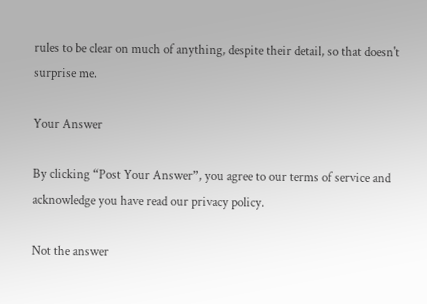rules to be clear on much of anything, despite their detail, so that doesn't surprise me.

Your Answer

By clicking “Post Your Answer”, you agree to our terms of service and acknowledge you have read our privacy policy.

Not the answer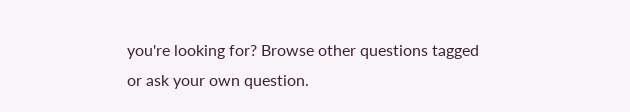you're looking for? Browse other questions tagged or ask your own question.